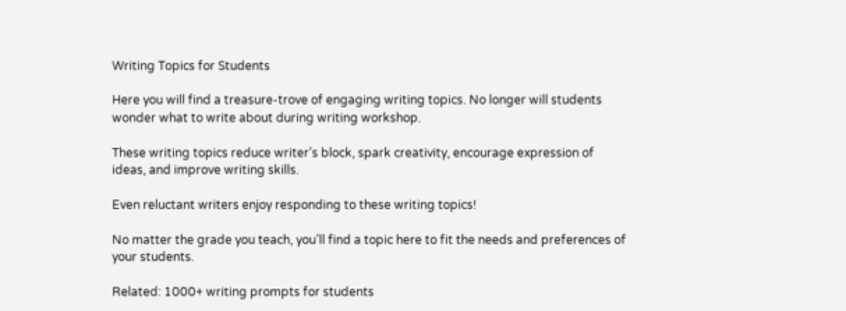Writing Topics for Students

Here you will find a treasure-trove of engaging writing topics. No longer will students wonder what to write about during writing workshop.

These writing topics reduce writer’s block, spark creativity, encourage expression of ideas, and improve writing skills.

Even reluctant writers enjoy responding to these writing topics!

No matter the grade you teach, you’ll find a topic here to fit the needs and preferences of your students.

Related: 1000+ writing prompts for students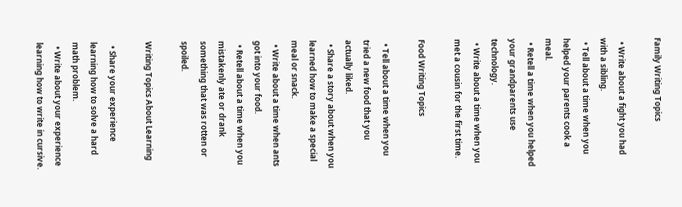Family Writing Topics

  • Write about a fight you had with a sibling.
  • Tell about a time when you helped your parents cook a meal.
  • Retell a time when you helped your grandparents use technology.
  • Write about a time when you met a cousin for the first time.

Food Writing Topics

  • Tell about a time when you tried a new food that you actually liked.
  • Share a story about when you learned how to make a special meal or snack.
  • Write about a time when ants got into your food.
  • Retell about a time when you mistakenly ate or drank something that was rotten or spoiled.

Writing Topics About Learning

  • Share your experience learning how to solve a hard math problem.
  • Write about your experience learning how to write in cursive.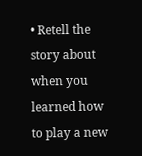• Retell the story about when you learned how to play a new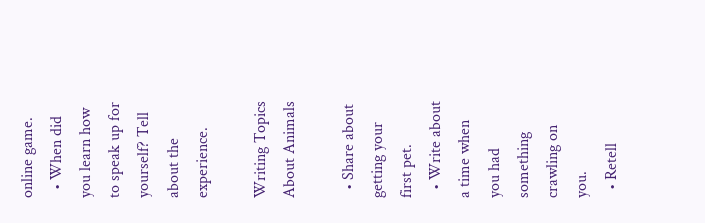online game.
  • When did you learn how to speak up for yourself? Tell about the experience.

Writing Topics About Animals

  • Share about getting your first pet.
  • Write about a time when you had something crawling on you.
  • Retell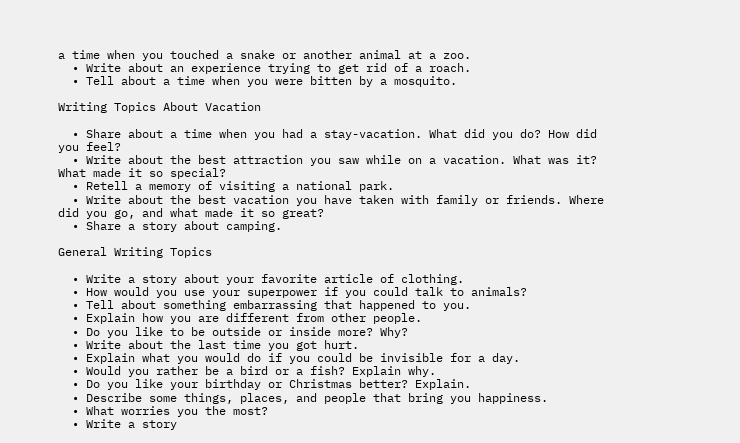a time when you touched a snake or another animal at a zoo.
  • Write about an experience trying to get rid of a roach.
  • Tell about a time when you were bitten by a mosquito.

Writing Topics About Vacation

  • Share about a time when you had a stay-vacation. What did you do? How did you feel?
  • Write about the best attraction you saw while on a vacation. What was it? What made it so special?
  • Retell a memory of visiting a national park.
  • Write about the best vacation you have taken with family or friends. Where did you go, and what made it so great?
  • Share a story about camping.

General Writing Topics

  • Write a story about your favorite article of clothing.
  • How would you use your superpower if you could talk to animals?
  • Tell about something embarrassing that happened to you.
  • Explain how you are different from other people.
  • Do you like to be outside or inside more? Why?
  • Write about the last time you got hurt.
  • Explain what you would do if you could be invisible for a day.
  • Would you rather be a bird or a fish? Explain why.
  • Do you like your birthday or Christmas better? Explain.
  • Describe some things, places, and people that bring you happiness.
  • What worries you the most?
  • Write a story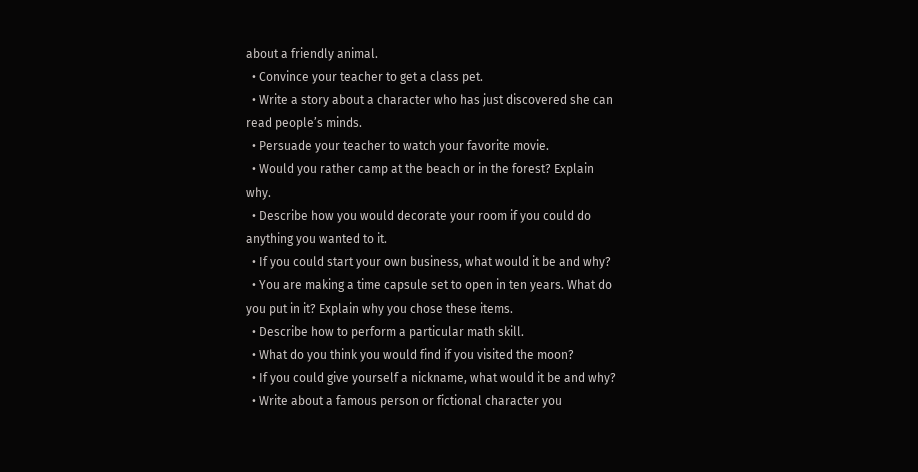about a friendly animal.
  • Convince your teacher to get a class pet.
  • Write a story about a character who has just discovered she can read people’s minds.
  • Persuade your teacher to watch your favorite movie.
  • Would you rather camp at the beach or in the forest? Explain why.
  • Describe how you would decorate your room if you could do anything you wanted to it.
  • If you could start your own business, what would it be and why?
  • You are making a time capsule set to open in ten years. What do you put in it? Explain why you chose these items.
  • Describe how to perform a particular math skill.
  • What do you think you would find if you visited the moon?
  • If you could give yourself a nickname, what would it be and why?
  • Write about a famous person or fictional character you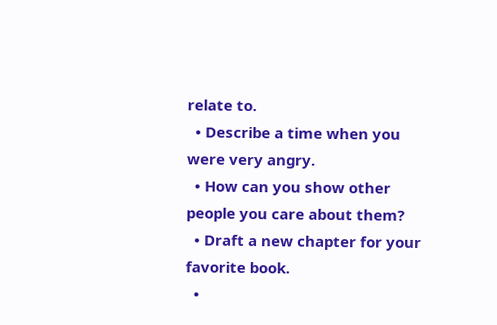relate to.
  • Describe a time when you were very angry.
  • How can you show other people you care about them?
  • Draft a new chapter for your favorite book.
  •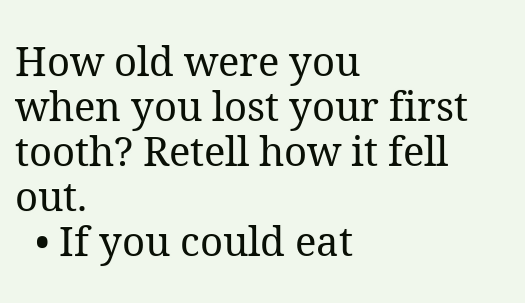How old were you when you lost your first tooth? Retell how it fell out.
  • If you could eat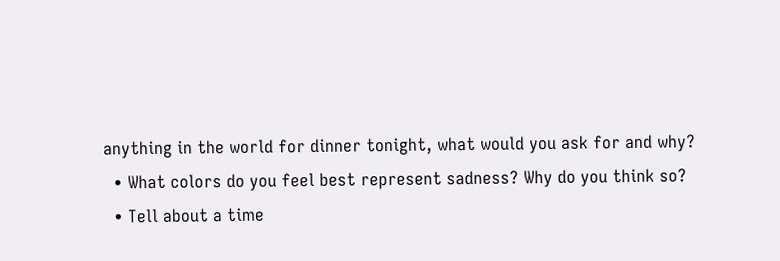anything in the world for dinner tonight, what would you ask for and why?
  • What colors do you feel best represent sadness? Why do you think so?
  • Tell about a time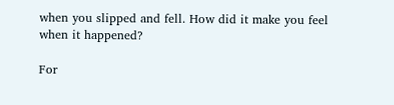when you slipped and fell. How did it make you feel when it happened?

For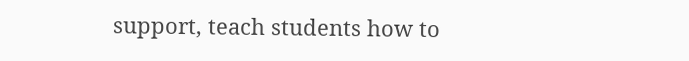support, teach students how to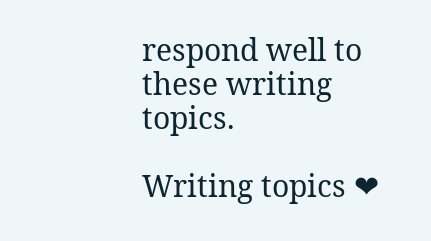respond well to these writing topics.

Writing topics ❤